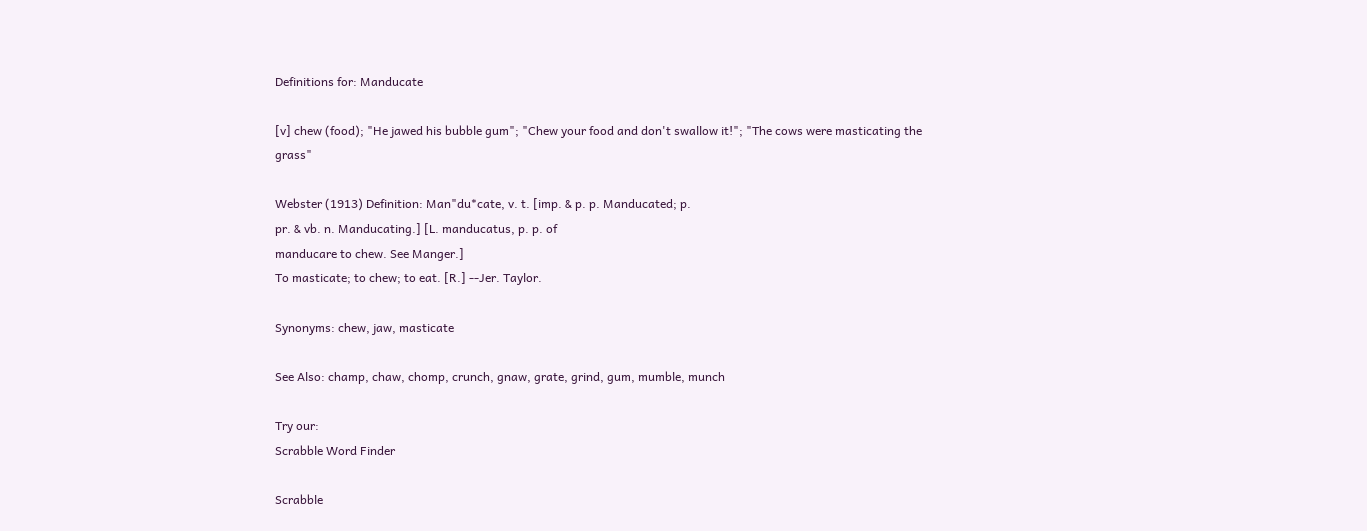Definitions for: Manducate

[v] chew (food); "He jawed his bubble gum"; "Chew your food and don't swallow it!"; "The cows were masticating the grass"

Webster (1913) Definition: Man"du*cate, v. t. [imp. & p. p. Manducated; p.
pr. & vb. n. Manducating.] [L. manducatus, p. p. of
manducare to chew. See Manger.]
To masticate; to chew; to eat. [R.] --Jer. Taylor.

Synonyms: chew, jaw, masticate

See Also: champ, chaw, chomp, crunch, gnaw, grate, grind, gum, mumble, munch

Try our:
Scrabble Word Finder

Scrabble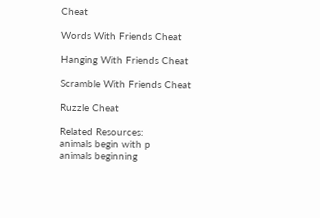Cheat

Words With Friends Cheat

Hanging With Friends Cheat

Scramble With Friends Cheat

Ruzzle Cheat

Related Resources:
animals begin with p
animals beginning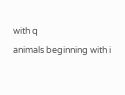with q
animals beginning with i